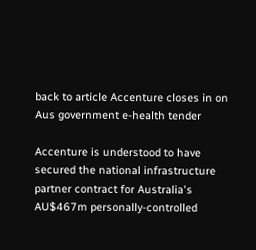back to article Accenture closes in on Aus government e-health tender

Accenture is understood to have secured the national infrastructure partner contract for Australia's AU$467m personally-controlled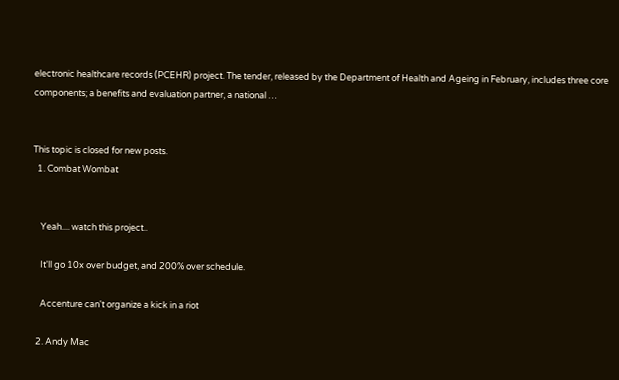electronic healthcare records (PCEHR) project. The tender, released by the Department of Health and Ageing in February, includes three core components; a benefits and evaluation partner, a national …


This topic is closed for new posts.
  1. Combat Wombat


    Yeah.... watch this project..

    It'll go 10x over budget, and 200% over schedule.

    Accenture can't organize a kick in a riot

  2. Andy Mac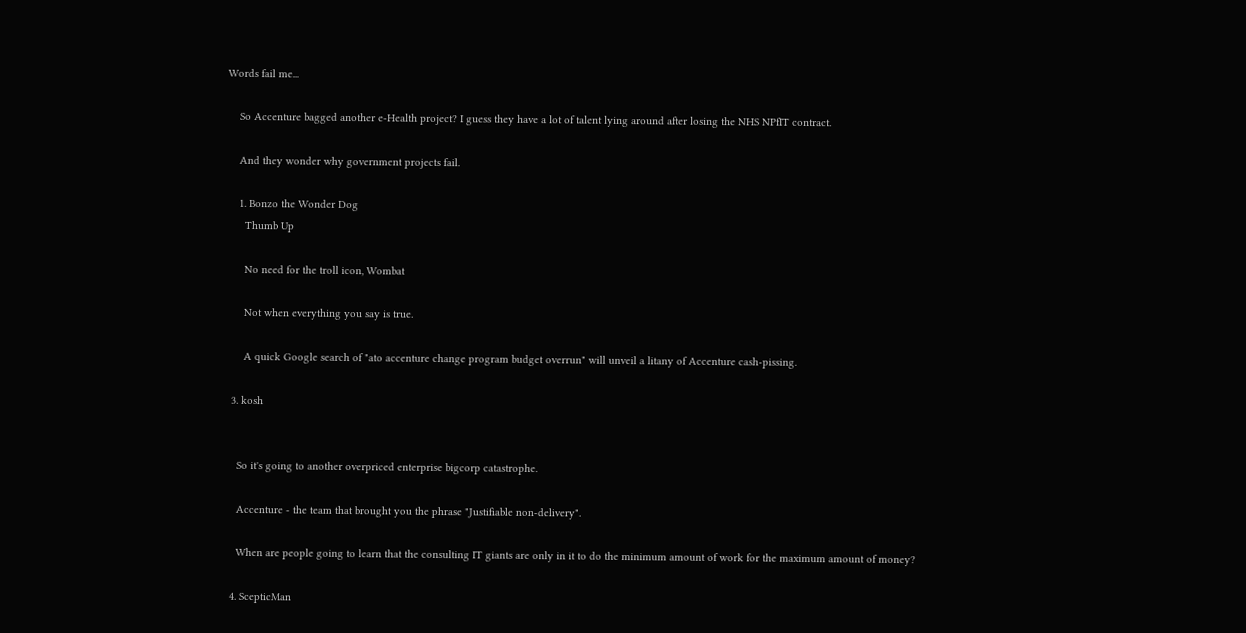Words fail me...

    So Accenture bagged another e-Health project? I guess they have a lot of talent lying around after losing the NHS NPfIT contract.

    And they wonder why government projects fail.

    1. Bonzo the Wonder Dog
      Thumb Up

      No need for the troll icon, Wombat

      Not when everything you say is true.

      A quick Google search of "ato accenture change program budget overrun" will unveil a litany of Accenture cash-pissing.

  3. kosh


    So it's going to another overpriced enterprise bigcorp catastrophe.

    Accenture - the team that brought you the phrase "Justifiable non-delivery".

    When are people going to learn that the consulting IT giants are only in it to do the minimum amount of work for the maximum amount of money?

  4. ScepticMan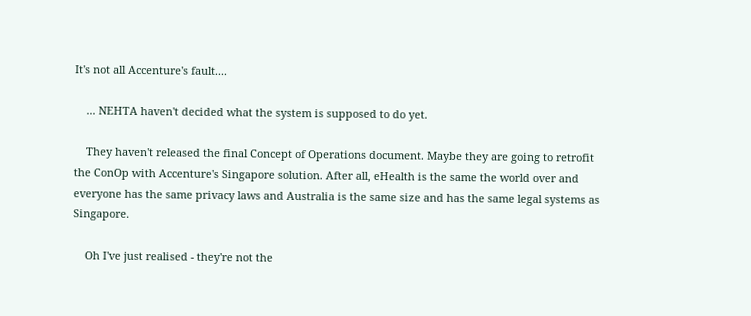It's not all Accenture's fault....

    ... NEHTA haven't decided what the system is supposed to do yet.

    They haven't released the final Concept of Operations document. Maybe they are going to retrofit the ConOp with Accenture's Singapore solution. After all, eHealth is the same the world over and everyone has the same privacy laws and Australia is the same size and has the same legal systems as Singapore.

    Oh I've just realised - they're not the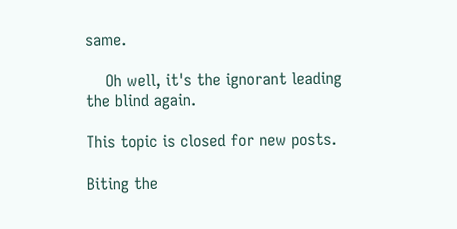same.

    Oh well, it's the ignorant leading the blind again.

This topic is closed for new posts.

Biting the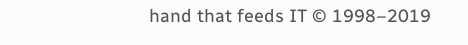hand that feeds IT © 1998–2019